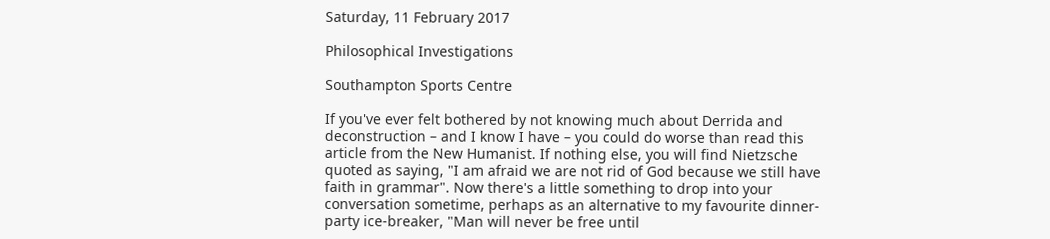Saturday, 11 February 2017

Philosophical Investigations

Southampton Sports Centre

If you've ever felt bothered by not knowing much about Derrida and deconstruction – and I know I have – you could do worse than read this article from the New Humanist. If nothing else, you will find Nietzsche quoted as saying, "I am afraid we are not rid of God because we still have faith in grammar". Now there's a little something to drop into your conversation sometime, perhaps as an alternative to my favourite dinner-party ice-breaker, "Man will never be free until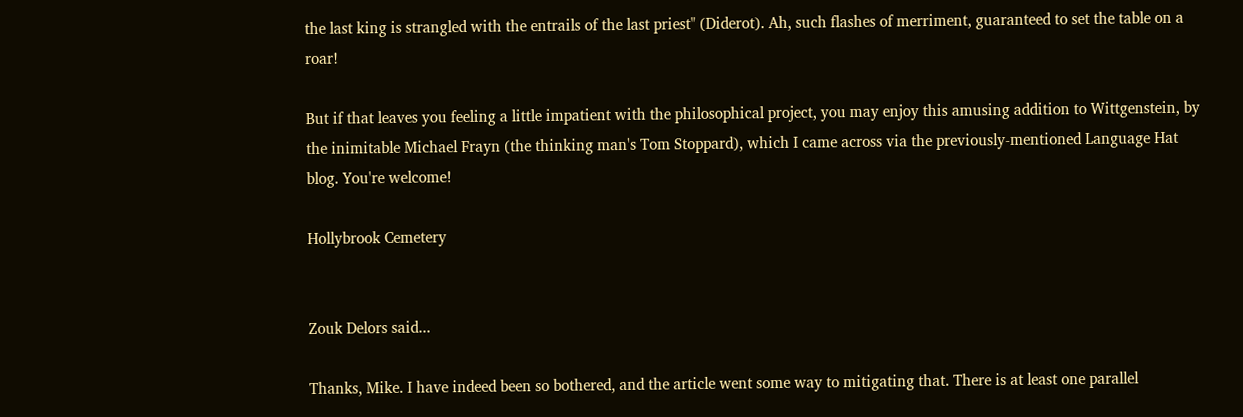the last king is strangled with the entrails of the last priest" (Diderot). Ah, such flashes of merriment, guaranteed to set the table on a roar!

But if that leaves you feeling a little impatient with the philosophical project, you may enjoy this amusing addition to Wittgenstein, by the inimitable Michael Frayn (the thinking man's Tom Stoppard), which I came across via the previously-mentioned Language Hat blog. You're welcome!

Hollybrook Cemetery


Zouk Delors said...

Thanks, Mike. I have indeed been so bothered, and the article went some way to mitigating that. There is at least one parallel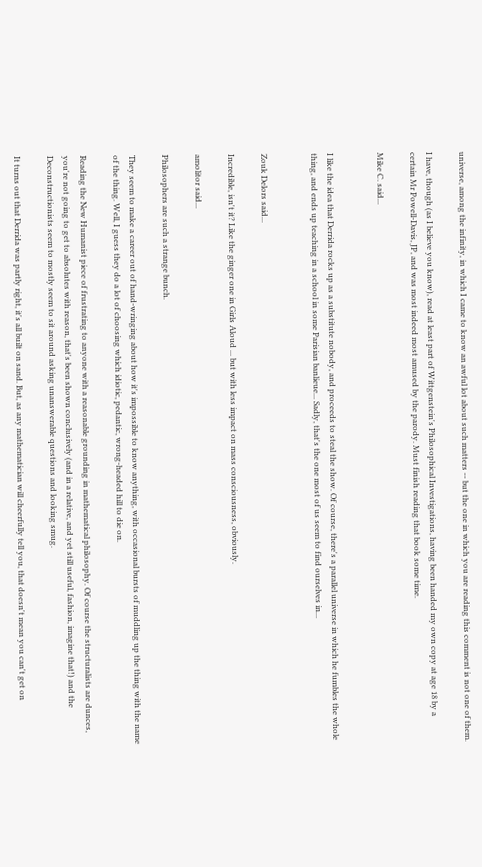universe, among the infinity, in which I came to know an awful lot about such matters -- but the one in which you are reading this comment is not one of them.

I have, though (as I believe you know), read at least part of Wittgenstein's Philosophical Investigations, having been handed my own copy at age 18 by a certain Mr Powell-Davis, JP, and was most indeed most amused by the parody. Must finish reading that book some time.

Mike C. said...


I like the idea that Derrida rocks up as a substitute nobody, and proceeds to steal the show. Of course, there's a parallel universe in which he fumbles the whole thing, and ends up teaching in a school in some Parisian banlieue... Sadly, that's the one most of us seem to find ourselves in...


Zouk Delors said...

Incredible, isn't it? Like the ginger one in Girls Aloud ... but with less impact on mass consciousness, obviously.

amolitor said...

Philosophers are such a strange bunch.

They seem to make a career out of hand-wringing about how it's impossible to know anything, with occasional bursts of muddling up the thing with the name of the thing. Well, I guess they do a lot of choosing which idiotic, pedantic, wrong-headed hill to die on.

Reading the New Humanist piece of frustrating to anyone with a reasonable grounding in mathematical philosophy. Of course the structuralists are dunces, you're not going to get to absolutes with reason, that's been shown conclusively (and in a relative, and yet still useful, fashion, imagine that!) and the Deconstructionists seem to mostly seem to sit around asking unanswerable questions and looking smug.

It turns out that Derrida was partly right, it's all built on sand. But, as any mathematician will cheerfully tell you, that doesn't mean you can't get on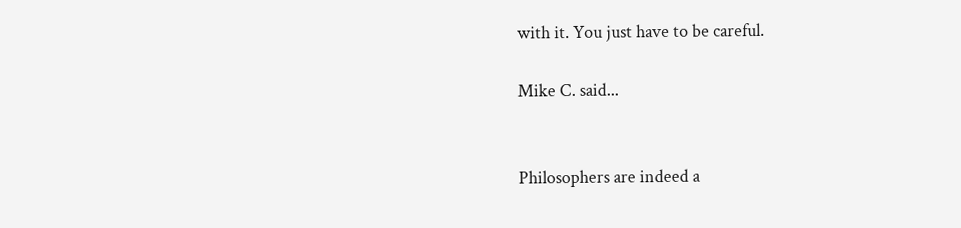with it. You just have to be careful.

Mike C. said...


Philosophers are indeed a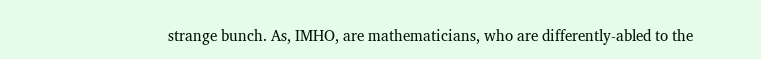strange bunch. As, IMHO, are mathematicians, who are differently-abled to the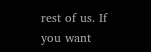rest of us. If you want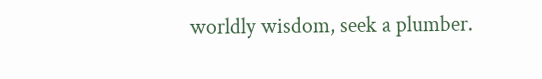worldly wisdom, seek a plumber.